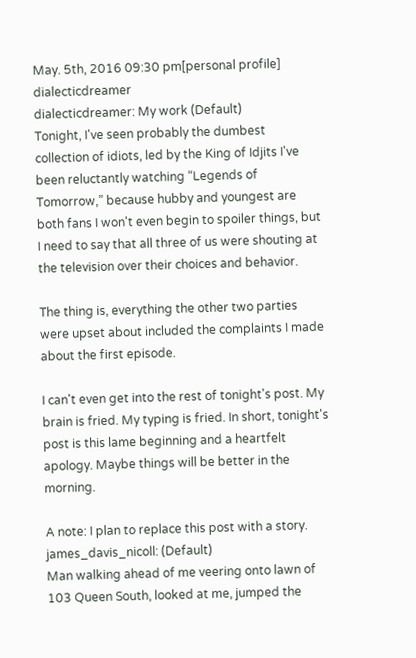May. 5th, 2016 09:30 pm[personal profile] dialecticdreamer
dialecticdreamer: My work (Default)
Tonight, I've seen probably the dumbest collection of idiots, led by the King of Idjits I've been reluctantly watching “Legends of Tomorrow,” because hubby and youngest are both fans I won't even begin to spoiler things, but I need to say that all three of us were shouting at the television over their choices and behavior.

The thing is, everything the other two parties were upset about included the complaints I made about the first episode.

I can't even get into the rest of tonight's post. My brain is fried. My typing is fried. In short, tonight's post is this lame beginning and a heartfelt apology. Maybe things will be better in the morning.

A note: I plan to replace this post with a story.
james_davis_nicoll: (Default)
Man walking ahead of me veering onto lawn of 103 Queen South, looked at me, jumped the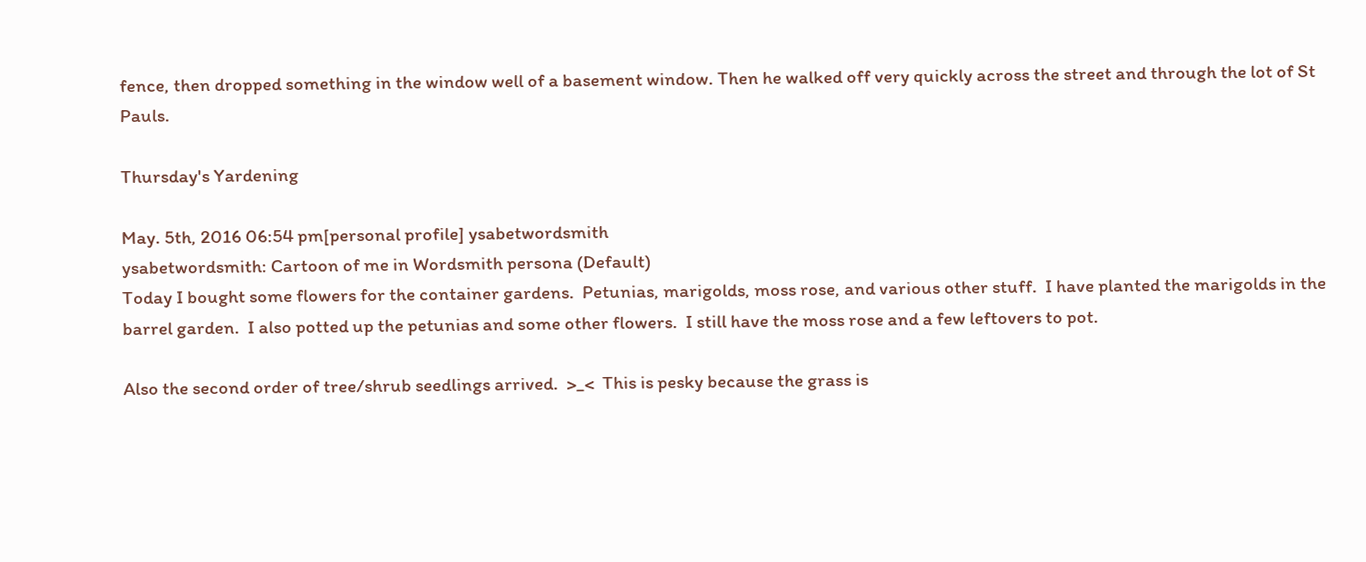fence, then dropped something in the window well of a basement window. Then he walked off very quickly across the street and through the lot of St Pauls.

Thursday's Yardening

May. 5th, 2016 06:54 pm[personal profile] ysabetwordsmith
ysabetwordsmith: Cartoon of me in Wordsmith persona (Default)
Today I bought some flowers for the container gardens.  Petunias, marigolds, moss rose, and various other stuff.  I have planted the marigolds in the barrel garden.  I also potted up the petunias and some other flowers.  I still have the moss rose and a few leftovers to pot.

Also the second order of tree/shrub seedlings arrived.  >_<  This is pesky because the grass is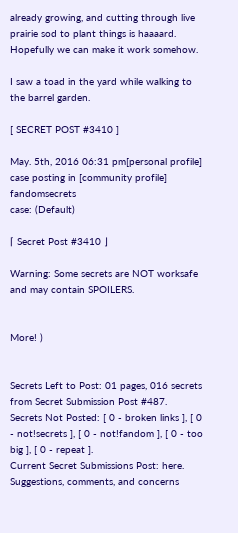already growing, and cutting through live prairie sod to plant things is haaaard.  Hopefully we can make it work somehow.

I saw a toad in the yard while walking to the barrel garden.

[ SECRET POST #3410 ]

May. 5th, 2016 06:31 pm[personal profile] case posting in [community profile] fandomsecrets
case: (Default)

⌈ Secret Post #3410 ⌋

Warning: Some secrets are NOT worksafe and may contain SPOILERS.


More! )


Secrets Left to Post: 01 pages, 016 secrets from Secret Submission Post #487.
Secrets Not Posted: [ 0 - broken links ], [ 0 - not!secrets ], [ 0 - not!fandom ], [ 0 - too big ], [ 0 - repeat ].
Current Secret Submissions Post: here.
Suggestions, comments, and concerns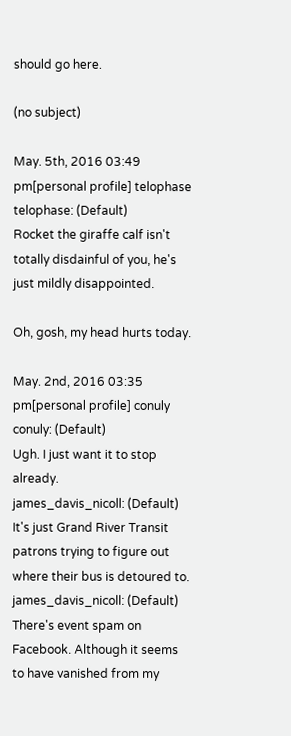should go here.

(no subject)

May. 5th, 2016 03:49 pm[personal profile] telophase
telophase: (Default)
Rocket the giraffe calf isn't totally disdainful of you, he's just mildly disappointed.

Oh, gosh, my head hurts today.

May. 2nd, 2016 03:35 pm[personal profile] conuly
conuly: (Default)
Ugh. I just want it to stop already.
james_davis_nicoll: (Default)
It's just Grand River Transit patrons trying to figure out where their bus is detoured to.
james_davis_nicoll: (Default)
There's event spam on Facebook. Although it seems to have vanished from my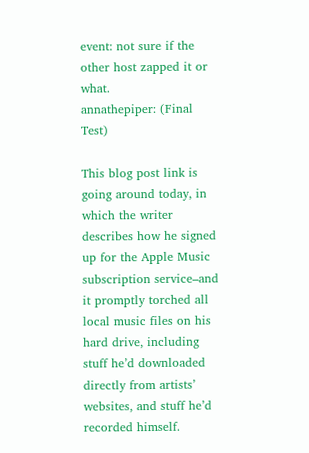event: not sure if the other host zapped it or what.
annathepiper: (Final Test)

This blog post link is going around today, in which the writer describes how he signed up for the Apple Music subscription service–and it promptly torched all local music files on his hard drive, including stuff he’d downloaded directly from artists’ websites, and stuff he’d recorded himself.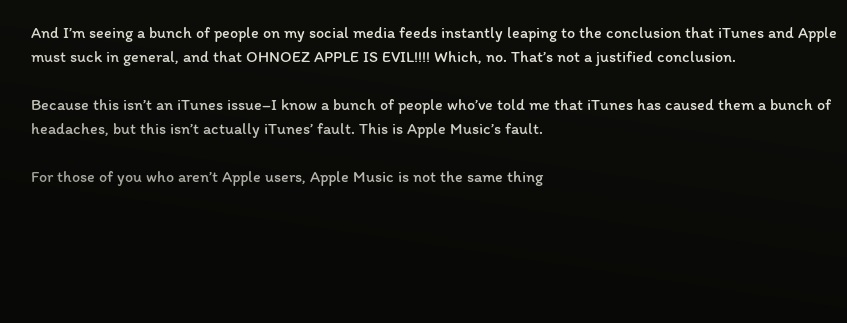And I’m seeing a bunch of people on my social media feeds instantly leaping to the conclusion that iTunes and Apple must suck in general, and that OHNOEZ APPLE IS EVIL!!!! Which, no. That’s not a justified conclusion.

Because this isn’t an iTunes issue–I know a bunch of people who’ve told me that iTunes has caused them a bunch of headaches, but this isn’t actually iTunes’ fault. This is Apple Music’s fault.

For those of you who aren’t Apple users, Apple Music is not the same thing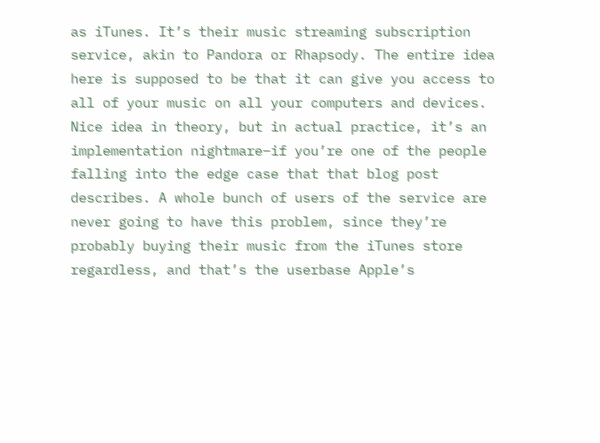as iTunes. It’s their music streaming subscription service, akin to Pandora or Rhapsody. The entire idea here is supposed to be that it can give you access to all of your music on all your computers and devices. Nice idea in theory, but in actual practice, it’s an implementation nightmare–if you’re one of the people falling into the edge case that that blog post describes. A whole bunch of users of the service are never going to have this problem, since they’re probably buying their music from the iTunes store regardless, and that’s the userbase Apple’s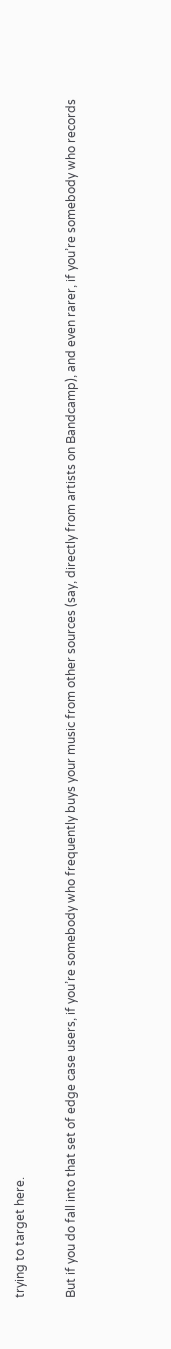trying to target here.

But if you do fall into that set of edge case users, if you’re somebody who frequently buys your music from other sources (say, directly from artists on Bandcamp), and even rarer, if you’re somebody who records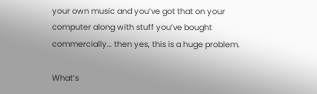your own music and you’ve got that on your computer along with stuff you’ve bought commercially… then yes, this is a huge problem.

What’s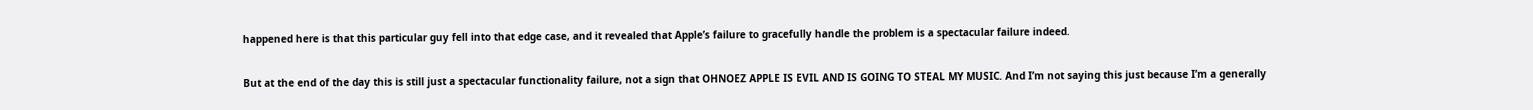happened here is that this particular guy fell into that edge case, and it revealed that Apple’s failure to gracefully handle the problem is a spectacular failure indeed.

But at the end of the day this is still just a spectacular functionality failure, not a sign that OHNOEZ APPLE IS EVIL AND IS GOING TO STEAL MY MUSIC. And I’m not saying this just because I’m a generally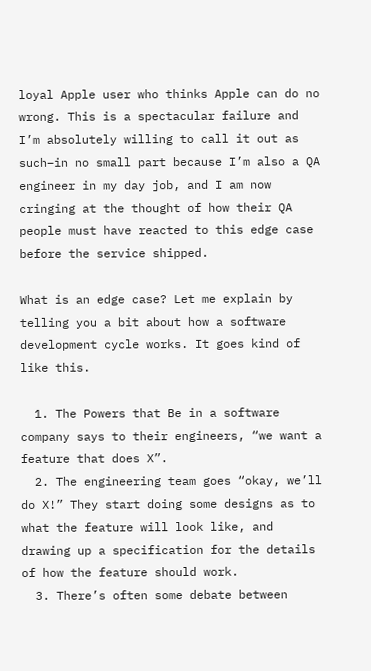loyal Apple user who thinks Apple can do no wrong. This is a spectacular failure and I’m absolutely willing to call it out as such–in no small part because I’m also a QA engineer in my day job, and I am now cringing at the thought of how their QA people must have reacted to this edge case before the service shipped.

What is an edge case? Let me explain by telling you a bit about how a software development cycle works. It goes kind of like this.

  1. The Powers that Be in a software company says to their engineers, “we want a feature that does X”.
  2. The engineering team goes “okay, we’ll do X!” They start doing some designs as to what the feature will look like, and drawing up a specification for the details of how the feature should work.
  3. There’s often some debate between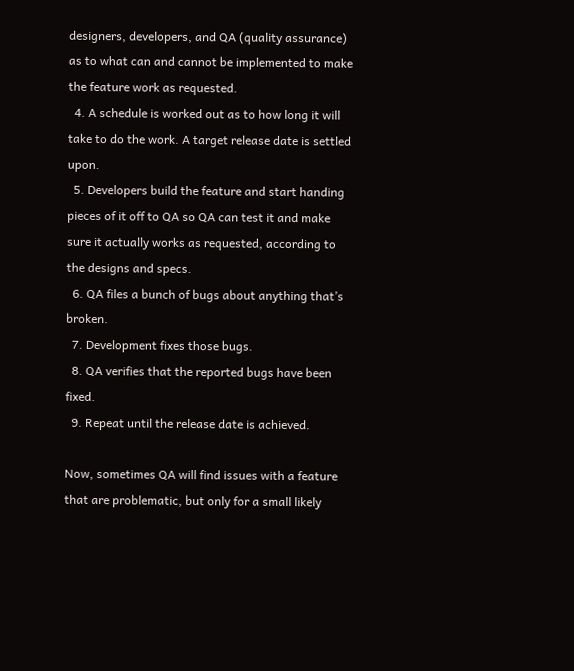designers, developers, and QA (quality assurance) as to what can and cannot be implemented to make the feature work as requested.
  4. A schedule is worked out as to how long it will take to do the work. A target release date is settled upon.
  5. Developers build the feature and start handing pieces of it off to QA so QA can test it and make sure it actually works as requested, according to the designs and specs.
  6. QA files a bunch of bugs about anything that’s broken.
  7. Development fixes those bugs.
  8. QA verifies that the reported bugs have been fixed.
  9. Repeat until the release date is achieved.

Now, sometimes QA will find issues with a feature that are problematic, but only for a small likely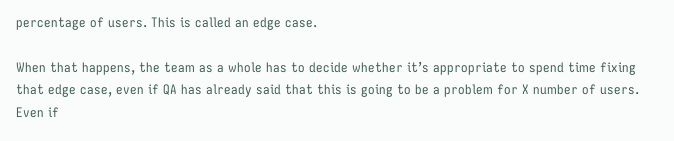percentage of users. This is called an edge case.

When that happens, the team as a whole has to decide whether it’s appropriate to spend time fixing that edge case, even if QA has already said that this is going to be a problem for X number of users. Even if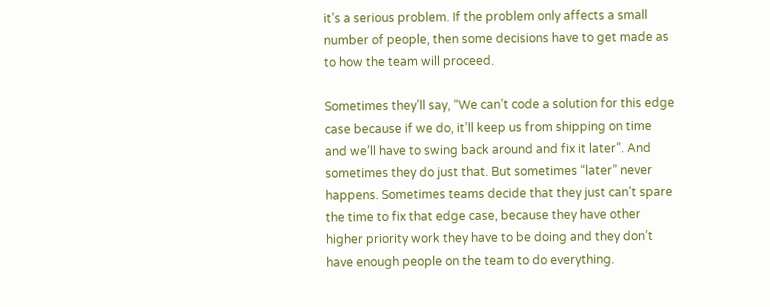it’s a serious problem. If the problem only affects a small number of people, then some decisions have to get made as to how the team will proceed.

Sometimes they’ll say, “We can’t code a solution for this edge case because if we do, it’ll keep us from shipping on time and we’ll have to swing back around and fix it later”. And sometimes they do just that. But sometimes “later” never happens. Sometimes teams decide that they just can’t spare the time to fix that edge case, because they have other higher priority work they have to be doing and they don’t have enough people on the team to do everything.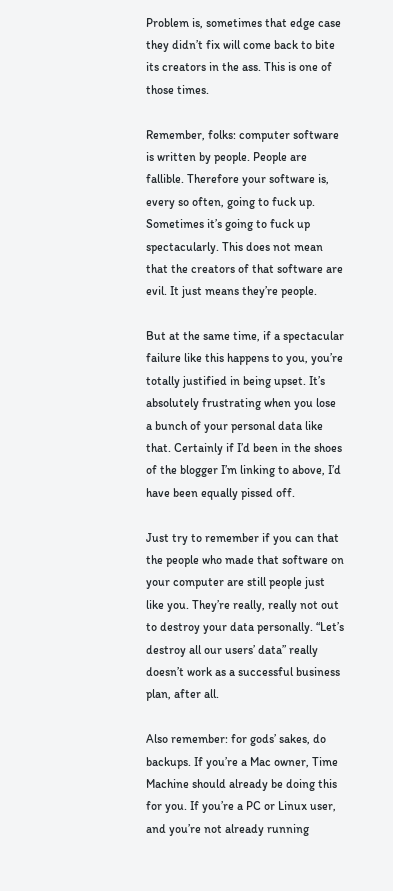Problem is, sometimes that edge case they didn’t fix will come back to bite its creators in the ass. This is one of those times.

Remember, folks: computer software is written by people. People are fallible. Therefore your software is, every so often, going to fuck up. Sometimes it’s going to fuck up spectacularly. This does not mean that the creators of that software are evil. It just means they’re people.

But at the same time, if a spectacular failure like this happens to you, you’re totally justified in being upset. It’s absolutely frustrating when you lose a bunch of your personal data like that. Certainly if I’d been in the shoes of the blogger I’m linking to above, I’d have been equally pissed off.

Just try to remember if you can that the people who made that software on your computer are still people just like you. They’re really, really not out to destroy your data personally. “Let’s destroy all our users’ data” really doesn’t work as a successful business plan, after all.

Also remember: for gods’ sakes, do backups. If you’re a Mac owner, Time Machine should already be doing this for you. If you’re a PC or Linux user, and you’re not already running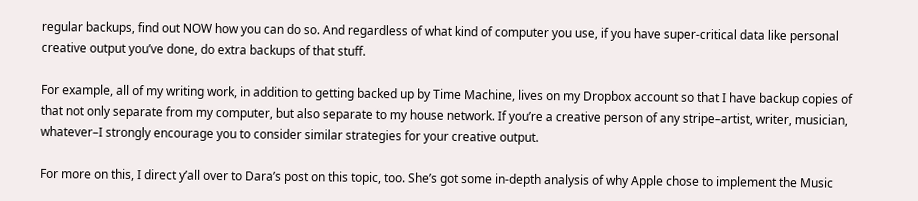regular backups, find out NOW how you can do so. And regardless of what kind of computer you use, if you have super-critical data like personal creative output you’ve done, do extra backups of that stuff.

For example, all of my writing work, in addition to getting backed up by Time Machine, lives on my Dropbox account so that I have backup copies of that not only separate from my computer, but also separate to my house network. If you’re a creative person of any stripe–artist, writer, musician, whatever–I strongly encourage you to consider similar strategies for your creative output.

For more on this, I direct y’all over to Dara’s post on this topic, too. She’s got some in-depth analysis of why Apple chose to implement the Music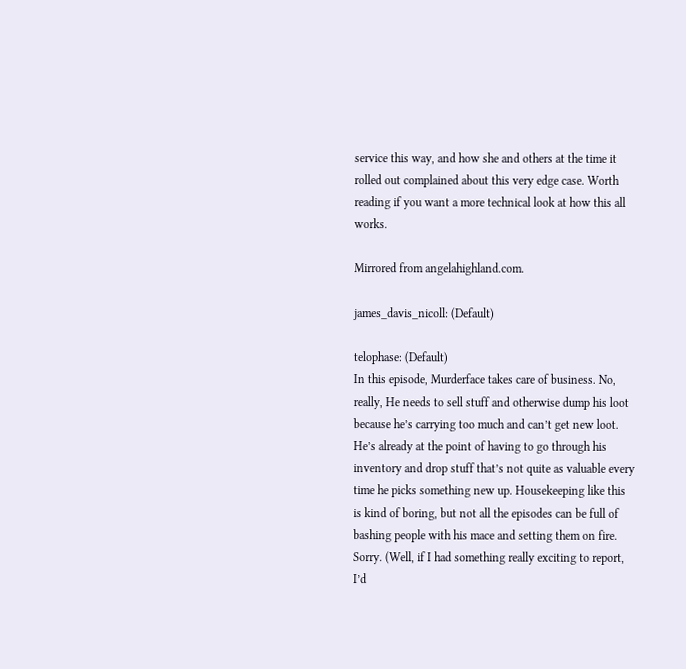service this way, and how she and others at the time it rolled out complained about this very edge case. Worth reading if you want a more technical look at how this all works.

Mirrored from angelahighland.com.

james_davis_nicoll: (Default)

telophase: (Default)
In this episode, Murderface takes care of business. No, really, He needs to sell stuff and otherwise dump his loot because he’s carrying too much and can’t get new loot. He’s already at the point of having to go through his inventory and drop stuff that’s not quite as valuable every time he picks something new up. Housekeeping like this is kind of boring, but not all the episodes can be full of bashing people with his mace and setting them on fire. Sorry. (Well, if I had something really exciting to report, I’d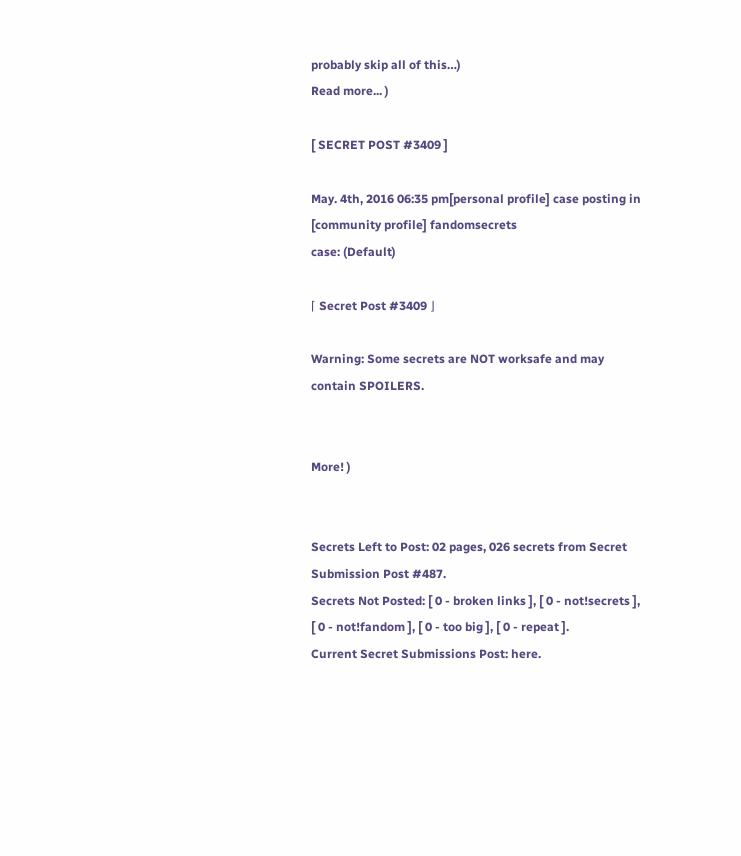probably skip all of this…)
Read more... )

[ SECRET POST #3409 ]

May. 4th, 2016 06:35 pm[personal profile] case posting in [community profile] fandomsecrets
case: (Default)

⌈ Secret Post #3409 ⌋

Warning: Some secrets are NOT worksafe and may contain SPOILERS.


More! )


Secrets Left to Post: 02 pages, 026 secrets from Secret Submission Post #487.
Secrets Not Posted: [ 0 - broken links ], [ 0 - not!secrets ], [ 0 - not!fandom ], [ 0 - too big ], [ 0 - repeat ].
Current Secret Submissions Post: here.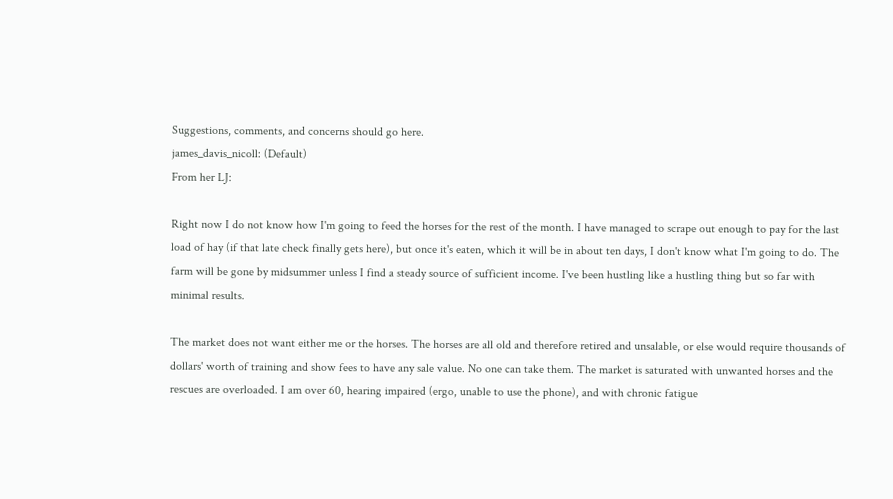Suggestions, comments, and concerns should go here.
james_davis_nicoll: (Default)
From her LJ:

Right now I do not know how I'm going to feed the horses for the rest of the month. I have managed to scrape out enough to pay for the last load of hay (if that late check finally gets here), but once it's eaten, which it will be in about ten days, I don't know what I'm going to do. The farm will be gone by midsummer unless I find a steady source of sufficient income. I've been hustling like a hustling thing but so far with minimal results.

The market does not want either me or the horses. The horses are all old and therefore retired and unsalable, or else would require thousands of dollars' worth of training and show fees to have any sale value. No one can take them. The market is saturated with unwanted horses and the rescues are overloaded. I am over 60, hearing impaired (ergo, unable to use the phone), and with chronic fatigue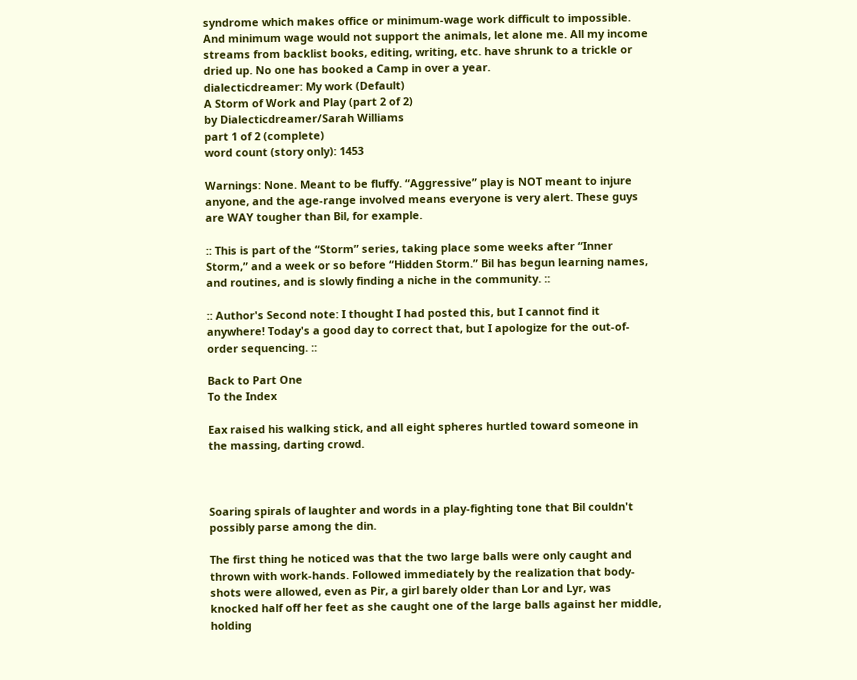syndrome which makes office or minimum-wage work difficult to impossible. And minimum wage would not support the animals, let alone me. All my income streams from backlist books, editing, writing, etc. have shrunk to a trickle or dried up. No one has booked a Camp in over a year.
dialecticdreamer: My work (Default)
A Storm of Work and Play (part 2 of 2)
by Dialecticdreamer/Sarah Williams
part 1 of 2 (complete)
word count (story only): 1453

Warnings: None. Meant to be fluffy. “Aggressive” play is NOT meant to injure anyone, and the age-range involved means everyone is very alert. These guys are WAY tougher than Bil, for example.

:: This is part of the “Storm” series, taking place some weeks after “Inner Storm,” and a week or so before “Hidden Storm.” Bil has begun learning names, and routines, and is slowly finding a niche in the community. ::

:: Author's Second note: I thought I had posted this, but I cannot find it anywhere! Today's a good day to correct that, but I apologize for the out-of-order sequencing. ::

Back to Part One
To the Index

Eax raised his walking stick, and all eight spheres hurtled toward someone in the massing, darting crowd.



Soaring spirals of laughter and words in a play-fighting tone that Bil couldn't possibly parse among the din.

The first thing he noticed was that the two large balls were only caught and thrown with work-hands. Followed immediately by the realization that body-shots were allowed, even as Pir, a girl barely older than Lor and Lyr, was knocked half off her feet as she caught one of the large balls against her middle, holding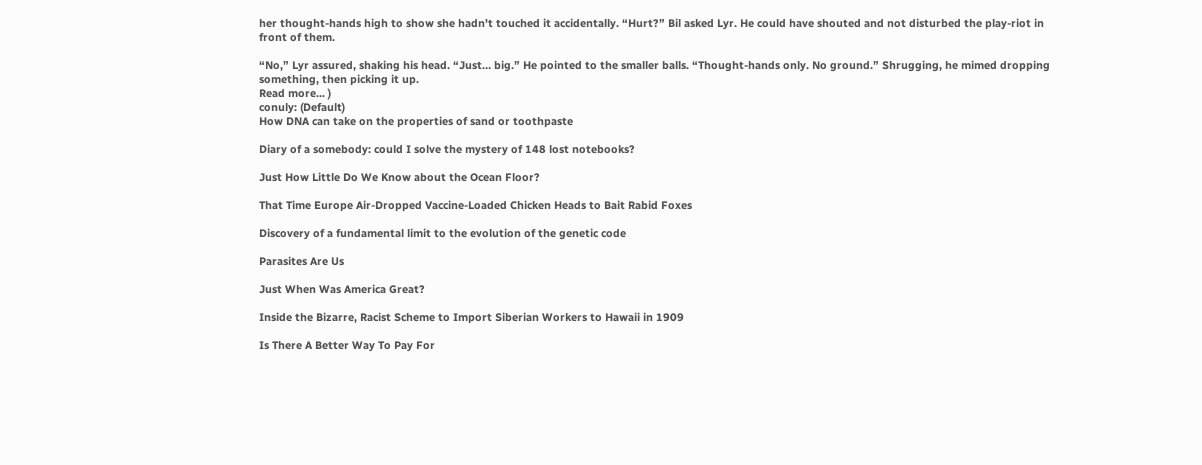her thought-hands high to show she hadn't touched it accidentally. “Hurt?” Bil asked Lyr. He could have shouted and not disturbed the play-riot in front of them.

“No,” Lyr assured, shaking his head. “Just… big.” He pointed to the smaller balls. “Thought-hands only. No ground.” Shrugging, he mimed dropping something, then picking it up.
Read more... )
conuly: (Default)
How DNA can take on the properties of sand or toothpaste

Diary of a somebody: could I solve the mystery of 148 lost notebooks?

Just How Little Do We Know about the Ocean Floor?

That Time Europe Air-Dropped Vaccine-Loaded Chicken Heads to Bait Rabid Foxes

Discovery of a fundamental limit to the evolution of the genetic code

Parasites Are Us

Just When Was America Great?

Inside the Bizarre, Racist Scheme to Import Siberian Workers to Hawaii in 1909

Is There A Better Way To Pay For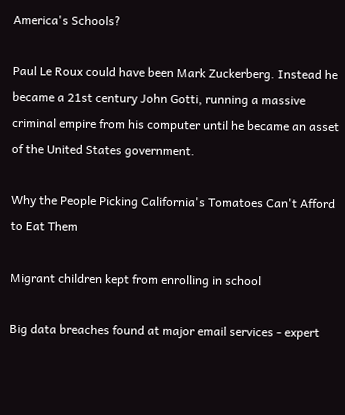America's Schools?

Paul Le Roux could have been Mark Zuckerberg. Instead he became a 21st century John Gotti, running a massive criminal empire from his computer until he became an asset of the United States government.

Why the People Picking California's Tomatoes Can't Afford to Eat Them

Migrant children kept from enrolling in school

Big data breaches found at major email services - expert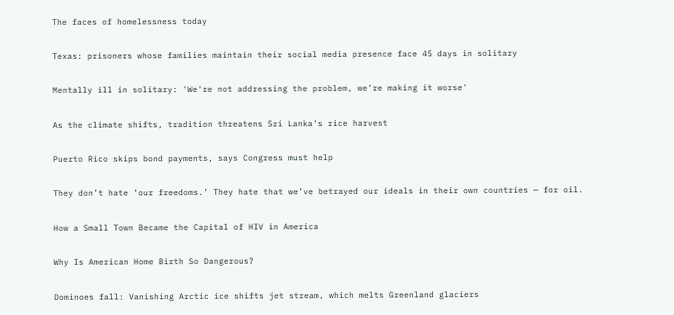The faces of homelessness today

Texas: prisoners whose families maintain their social media presence face 45 days in solitary

Mentally ill in solitary: 'We're not addressing the problem, we’re making it worse'

As the climate shifts, tradition threatens Sri Lanka's rice harvest

Puerto Rico skips bond payments, says Congress must help

They don’t hate ‘our freedoms.’ They hate that we’ve betrayed our ideals in their own countries — for oil.

How a Small Town Became the Capital of HIV in America

Why Is American Home Birth So Dangerous?

Dominoes fall: Vanishing Arctic ice shifts jet stream, which melts Greenland glaciers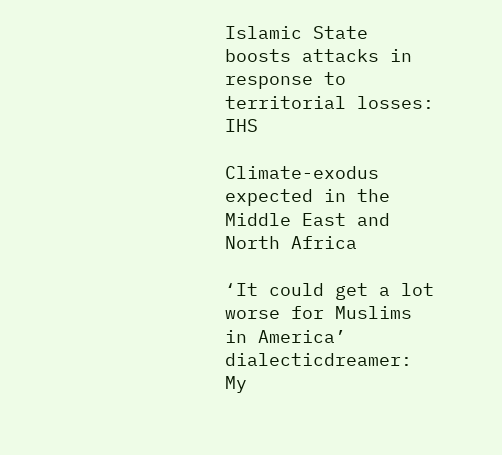Islamic State boosts attacks in response to territorial losses: IHS

Climate-exodus expected in the Middle East and North Africa

‘It could get a lot worse for Muslims in America’
dialecticdreamer: My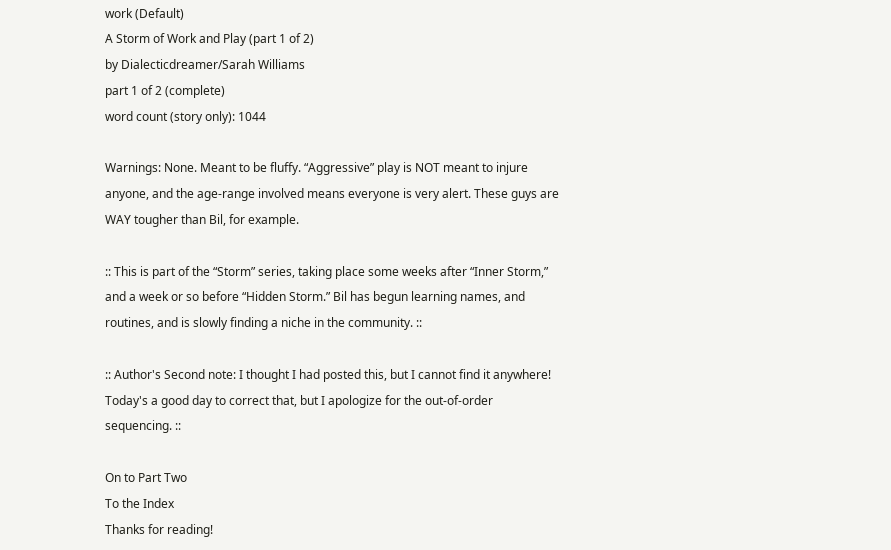work (Default)
A Storm of Work and Play (part 1 of 2)
by Dialecticdreamer/Sarah Williams
part 1 of 2 (complete)
word count (story only): 1044

Warnings: None. Meant to be fluffy. “Aggressive” play is NOT meant to injure anyone, and the age-range involved means everyone is very alert. These guys are WAY tougher than Bil, for example.

:: This is part of the “Storm” series, taking place some weeks after “Inner Storm,” and a week or so before “Hidden Storm.” Bil has begun learning names, and routines, and is slowly finding a niche in the community. ::

:: Author's Second note: I thought I had posted this, but I cannot find it anywhere! Today's a good day to correct that, but I apologize for the out-of-order sequencing. ::

On to Part Two
To the Index
Thanks for reading!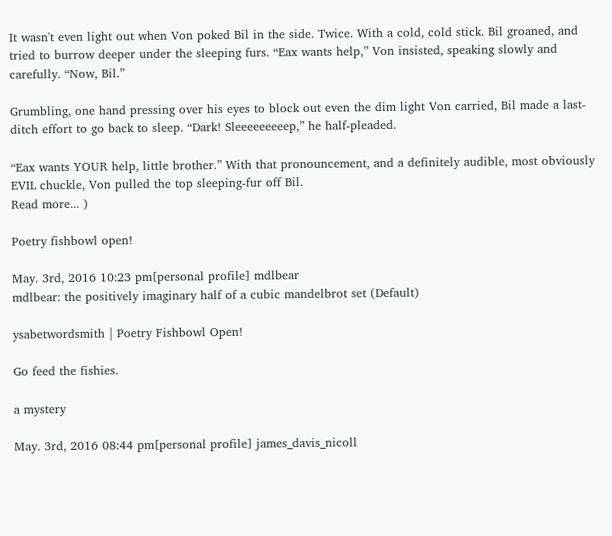It wasn't even light out when Von poked Bil in the side. Twice. With a cold, cold stick. Bil groaned, and tried to burrow deeper under the sleeping furs. “Eax wants help,” Von insisted, speaking slowly and carefully. “Now, Bil.”

Grumbling, one hand pressing over his eyes to block out even the dim light Von carried, Bil made a last-ditch effort to go back to sleep. “Dark! Sleeeeeeeeep,” he half-pleaded.

“Eax wants YOUR help, little brother.” With that pronouncement, and a definitely audible, most obviously EVIL chuckle, Von pulled the top sleeping-fur off Bil.
Read more... )

Poetry fishbowl open!

May. 3rd, 2016 10:23 pm[personal profile] mdlbear
mdlbear: the positively imaginary half of a cubic mandelbrot set (Default)

ysabetwordsmith | Poetry Fishbowl Open!

Go feed the fishies.

a mystery

May. 3rd, 2016 08:44 pm[personal profile] james_davis_nicoll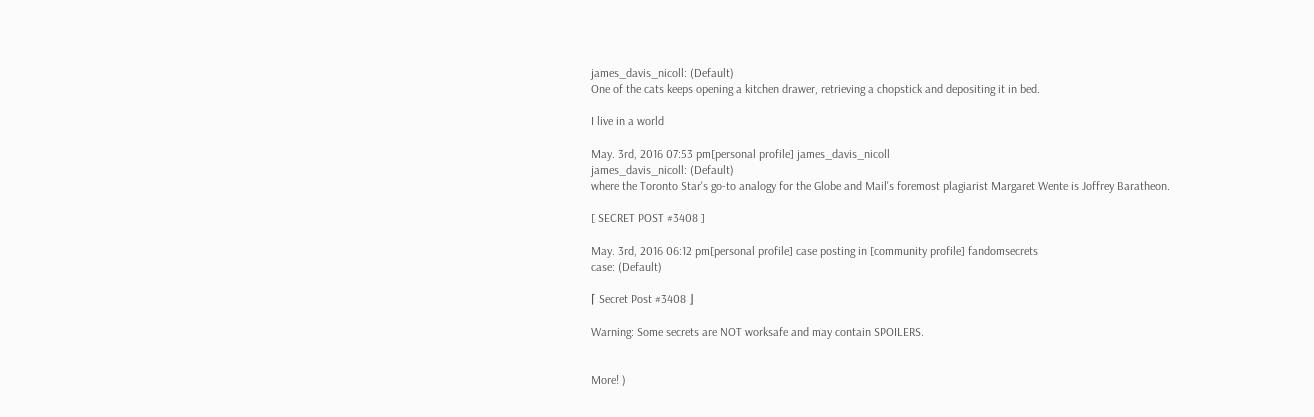james_davis_nicoll: (Default)
One of the cats keeps opening a kitchen drawer, retrieving a chopstick and depositing it in bed.

I live in a world

May. 3rd, 2016 07:53 pm[personal profile] james_davis_nicoll
james_davis_nicoll: (Default)
where the Toronto Star's go-to analogy for the Globe and Mail's foremost plagiarist Margaret Wente is Joffrey Baratheon.

[ SECRET POST #3408 ]

May. 3rd, 2016 06:12 pm[personal profile] case posting in [community profile] fandomsecrets
case: (Default)

⌈ Secret Post #3408 ⌋

Warning: Some secrets are NOT worksafe and may contain SPOILERS.


More! )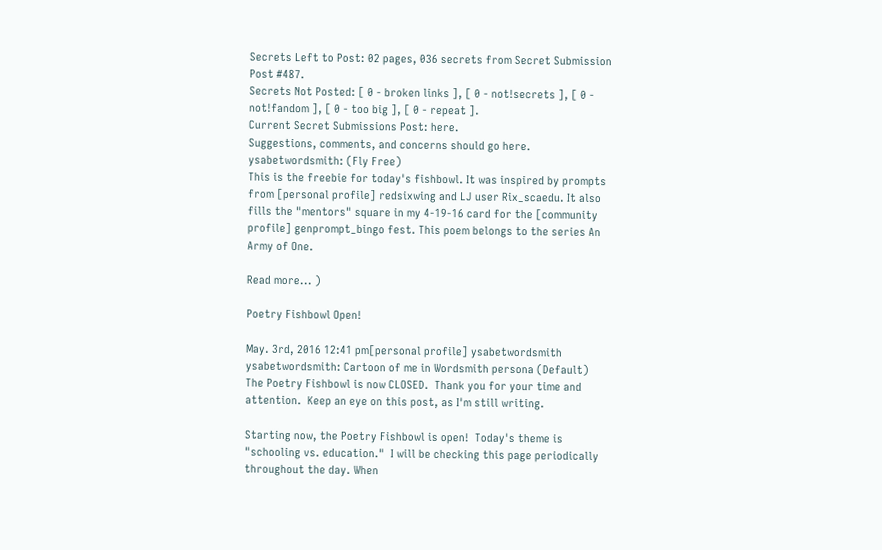Secrets Left to Post: 02 pages, 036 secrets from Secret Submission Post #487.
Secrets Not Posted: [ 0 - broken links ], [ 0 - not!secrets ], [ 0 - not!fandom ], [ 0 - too big ], [ 0 - repeat ].
Current Secret Submissions Post: here.
Suggestions, comments, and concerns should go here.
ysabetwordsmith: (Fly Free)
This is the freebie for today's fishbowl. It was inspired by prompts from [personal profile] redsixwing and LJ user Rix_scaedu. It also fills the "mentors" square in my 4-19-16 card for the [community profile] genprompt_bingo fest. This poem belongs to the series An Army of One.

Read more... )

Poetry Fishbowl Open!

May. 3rd, 2016 12:41 pm[personal profile] ysabetwordsmith
ysabetwordsmith: Cartoon of me in Wordsmith persona (Default)
The Poetry Fishbowl is now CLOSED.  Thank you for your time and attention.  Keep an eye on this post, as I'm still writing.

Starting now, the Poetry Fishbowl is open!  Today's theme is "schooling vs. education."  I will be checking this page periodically throughout the day. When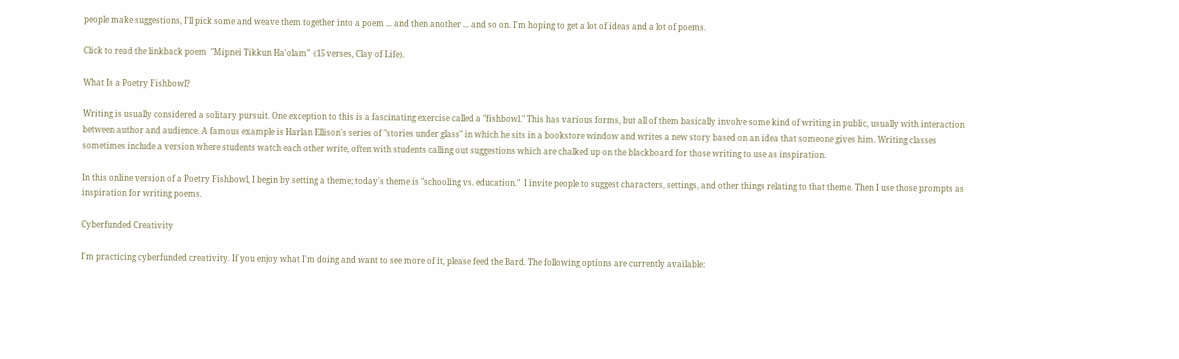people make suggestions, I'll pick some and weave them together into a poem ... and then another ... and so on. I'm hoping to get a lot of ideas and a lot of poems.

Click to read the linkback poem  "Mipnei Tikkun Ha'olam"  (15 verses, Clay of Life).

What Is a Poetry Fishbowl?

Writing is usually considered a solitary pursuit. One exception to this is a fascinating exercise called a "fishbowl." This has various forms, but all of them basically involve some kind of writing in public, usually with interaction between author and audience. A famous example is Harlan Ellison's series of "stories under glass" in which he sits in a bookstore window and writes a new story based on an idea that someone gives him. Writing classes sometimes include a version where students watch each other write, often with students calling out suggestions which are chalked up on the blackboard for those writing to use as inspiration.

In this online version of a Poetry Fishbowl, I begin by setting a theme; today's theme is "schooling vs. education."  I invite people to suggest characters, settings, and other things relating to that theme. Then I use those prompts as inspiration for writing poems.

Cyberfunded Creativity

I'm practicing cyberfunded creativity. If you enjoy what I'm doing and want to see more of it, please feed the Bard. The following options are currently available: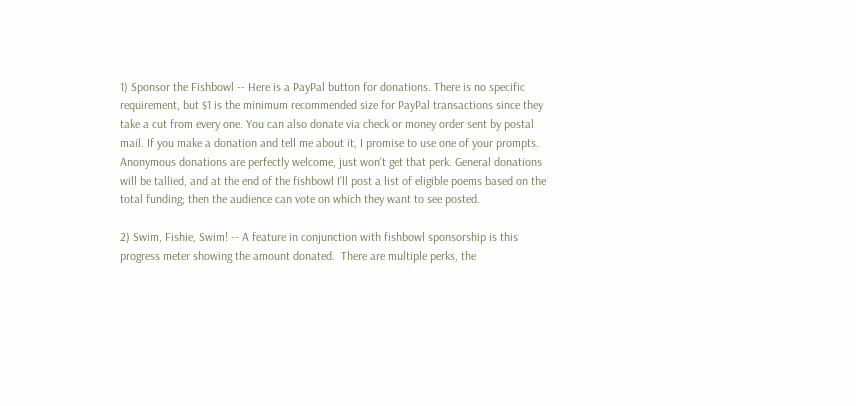1) Sponsor the Fishbowl -- Here is a PayPal button for donations. There is no specific requirement, but $1 is the minimum recommended size for PayPal transactions since they take a cut from every one. You can also donate via check or money order sent by postal mail. If you make a donation and tell me about it, I promise to use one of your prompts. Anonymous donations are perfectly welcome, just won't get that perk. General donations will be tallied, and at the end of the fishbowl I’ll post a list of eligible poems based on the total funding; then the audience can vote on which they want to see posted.

2) Swim, Fishie, Swim! -- A feature in conjunction with fishbowl sponsorship is this progress meter showing the amount donated.  There are multiple perks, the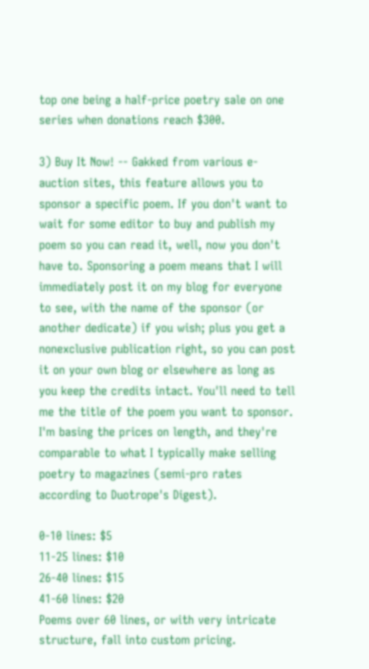top one being a half-price poetry sale on one series when donations reach $300.

3) Buy It Now! -- Gakked from various e-auction sites, this feature allows you to sponsor a specific poem. If you don't want to wait for some editor to buy and publish my poem so you can read it, well, now you don't have to. Sponsoring a poem means that I will immediately post it on my blog for everyone to see, with the name of the sponsor (or another dedicate) if you wish; plus you get a nonexclusive publication right, so you can post it on your own blog or elsewhere as long as you keep the credits intact. You'll need to tell me the title of the poem you want to sponsor. I'm basing the prices on length, and they're comparable to what I typically make selling poetry to magazines (semi-pro rates according to Duotrope's Digest).

0-10 lines: $5
11-25 lines: $10
26-40 lines: $15
41-60 lines: $20
Poems over 60 lines, or with very intricate structure, fall into custom pricing.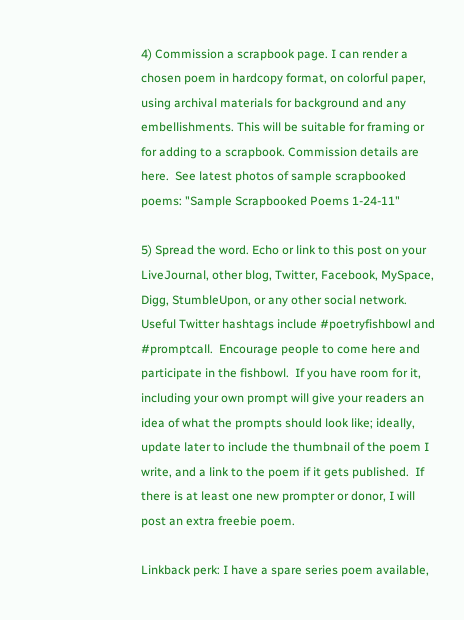4) Commission a scrapbook page. I can render a chosen poem in hardcopy format, on colorful paper, using archival materials for background and any embellishments. This will be suitable for framing or for adding to a scrapbook. Commission details are here.  See latest photos of sample scrapbooked poems: "Sample Scrapbooked Poems 1-24-11"

5) Spread the word. Echo or link to this post on your LiveJournal, other blog, Twitter, Facebook, MySpace, Digg, StumbleUpon, or any other social network.  Useful Twitter hashtags include #poetryfishbowl and #promptcall.  Encourage people to come here and participate in the fishbowl.  If you have room for it, including your own prompt will give your readers an idea of what the prompts should look like; ideally, update later to include the thumbnail of the poem I write, and a link to the poem if it gets published.  If there is at least one new prompter or donor, I will post an extra freebie poem.

Linkback perk: I have a spare series poem available,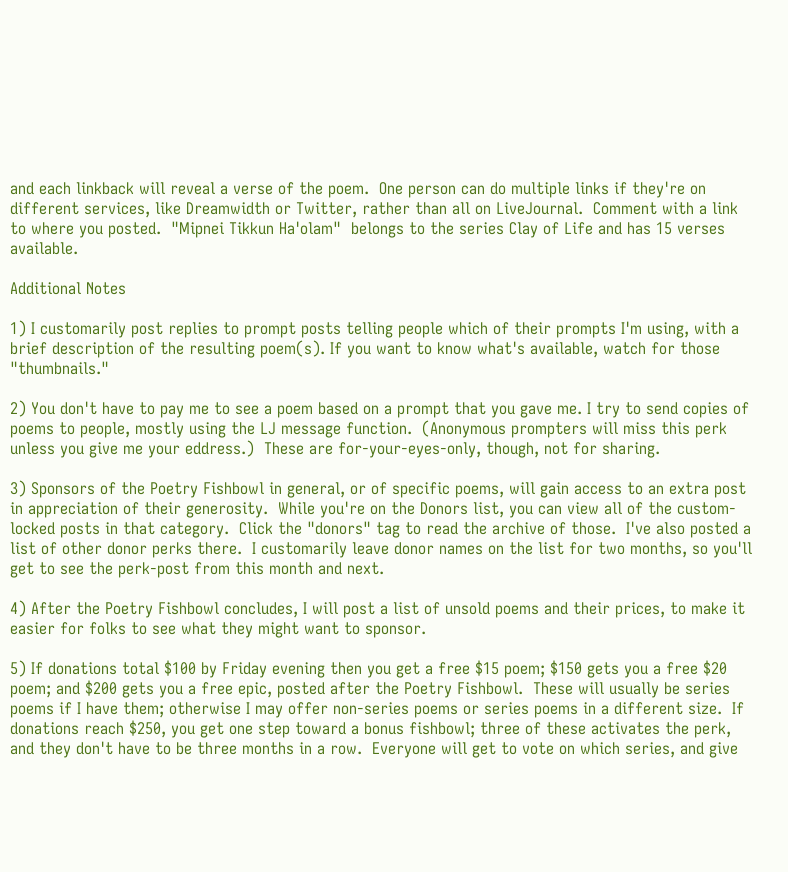and each linkback will reveal a verse of the poem.  One person can do multiple links if they're on different services, like Dreamwidth or Twitter, rather than all on LiveJournal.  Comment with a link to where you posted.  "Mipnei Tikkun Ha'olam"  belongs to the series Clay of Life and has 15 verses available.

Additional Notes

1) I customarily post replies to prompt posts telling people which of their prompts I'm using, with a brief description of the resulting poem(s). If you want to know what's available, watch for those "thumbnails."

2) You don't have to pay me to see a poem based on a prompt that you gave me. I try to send copies of poems to people, mostly using the LJ message function.  (Anonymous prompters will miss this perk unless you give me your eddress.)  These are for-your-eyes-only, though, not for sharing.

3) Sponsors of the Poetry Fishbowl in general, or of specific poems, will gain access to an extra post in appreciation of their generosity.  While you're on the Donors list, you can view all of the custom-locked posts in that category.  Click the "donors" tag to read the archive of those.  I've also posted a list of other donor perks there.  I customarily leave donor names on the list for two months, so you'll get to see the perk-post from this month and next.

4) After the Poetry Fishbowl concludes, I will post a list of unsold poems and their prices, to make it easier for folks to see what they might want to sponsor.

5) If donations total $100 by Friday evening then you get a free $15 poem; $150 gets you a free $20 poem; and $200 gets you a free epic, posted after the Poetry Fishbowl.  These will usually be series poems if I have them; otherwise I may offer non-series poems or series poems in a different size.  If donations reach $250, you get one step toward a bonus fishbowl; three of these activates the perk, and they don't have to be three months in a row.  Everyone will get to vote on which series, and give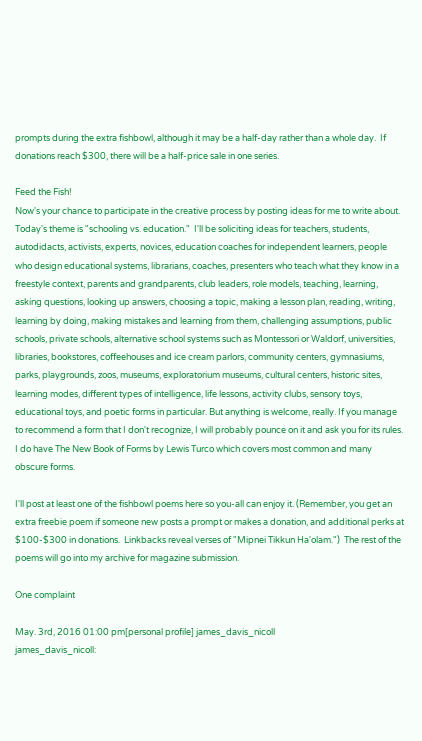prompts during the extra fishbowl, although it may be a half-day rather than a whole day.  If donations reach $300, there will be a half-price sale in one series.

Feed the Fish!
Now's your chance to participate in the creative process by posting ideas for me to write about. Today's theme is "schooling vs. education."  I'll be soliciting ideas for teachers, students, autodidacts, activists, experts, novices, education coaches for independent learners, people who design educational systems, librarians, coaches, presenters who teach what they know in a freestyle context, parents and grandparents, club leaders, role models, teaching, learning, asking questions, looking up answers, choosing a topic, making a lesson plan, reading, writing, learning by doing, making mistakes and learning from them, challenging assumptions, public schools, private schools, alternative school systems such as Montessori or Waldorf, universities, libraries, bookstores, coffeehouses and ice cream parlors, community centers, gymnasiums, parks, playgrounds, zoos, museums, exploratorium museums, cultural centers, historic sites, learning modes, different types of intelligence, life lessons, activity clubs, sensory toys, educational toys, and poetic forms in particular. But anything is welcome, really. If you manage to recommend a form that I don't recognize, I will probably pounce on it and ask you for its rules. I do have The New Book of Forms by Lewis Turco which covers most common and many obscure forms.

I'll post at least one of the fishbowl poems here so you-all can enjoy it. (Remember, you get an extra freebie poem if someone new posts a prompt or makes a donation, and additional perks at $100-$300 in donations.  Linkbacks reveal verses of "Mipnei Tikkun Ha'olam.")  The rest of the poems will go into my archive for magazine submission.

One complaint

May. 3rd, 2016 01:00 pm[personal profile] james_davis_nicoll
james_davis_nicoll: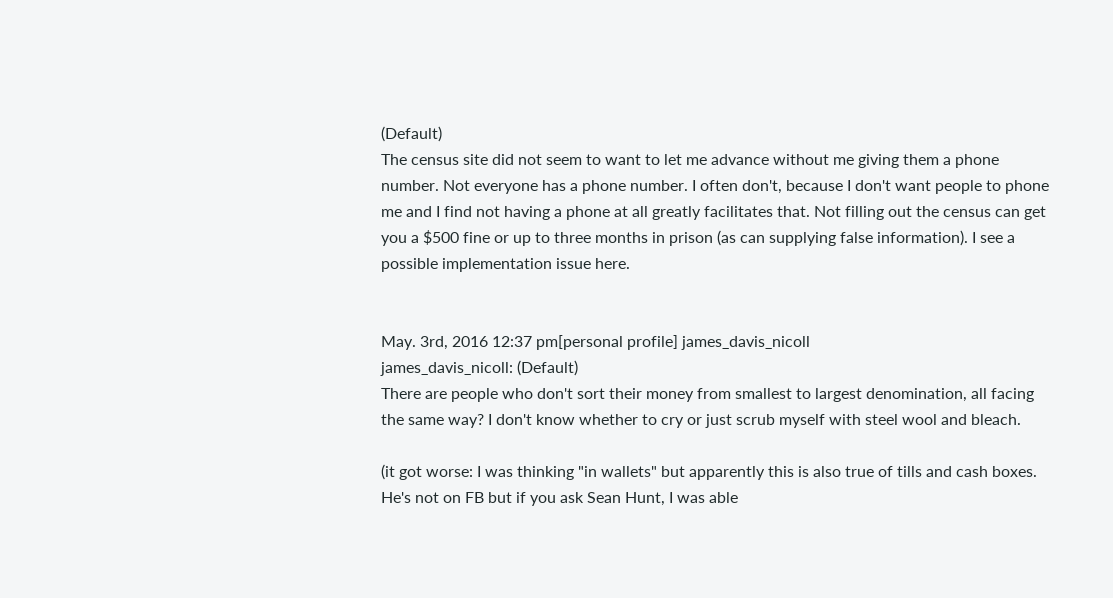(Default)
The census site did not seem to want to let me advance without me giving them a phone number. Not everyone has a phone number. I often don't, because I don't want people to phone me and I find not having a phone at all greatly facilitates that. Not filling out the census can get you a $500 fine or up to three months in prison (as can supplying false information). I see a possible implementation issue here.


May. 3rd, 2016 12:37 pm[personal profile] james_davis_nicoll
james_davis_nicoll: (Default)
There are people who don't sort their money from smallest to largest denomination, all facing the same way? I don't know whether to cry or just scrub myself with steel wool and bleach.

(it got worse: I was thinking "in wallets" but apparently this is also true of tills and cash boxes. He's not on FB but if you ask Sean Hunt, I was able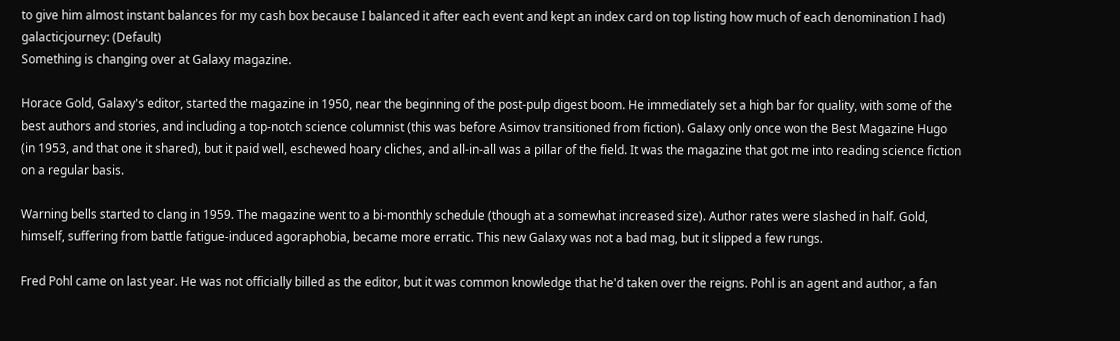to give him almost instant balances for my cash box because I balanced it after each event and kept an index card on top listing how much of each denomination I had)
galacticjourney: (Default)
Something is changing over at Galaxy magazine.

Horace Gold, Galaxy's editor, started the magazine in 1950, near the beginning of the post-pulp digest boom. He immediately set a high bar for quality, with some of the best authors and stories, and including a top-notch science columnist (this was before Asimov transitioned from fiction). Galaxy only once won the Best Magazine Hugo (in 1953, and that one it shared), but it paid well, eschewed hoary cliches, and all-in-all was a pillar of the field. It was the magazine that got me into reading science fiction on a regular basis.

Warning bells started to clang in 1959. The magazine went to a bi-monthly schedule (though at a somewhat increased size). Author rates were slashed in half. Gold, himself, suffering from battle fatigue-induced agoraphobia, became more erratic. This new Galaxy was not a bad mag, but it slipped a few rungs.

Fred Pohl came on last year. He was not officially billed as the editor, but it was common knowledge that he'd taken over the reigns. Pohl is an agent and author, a fan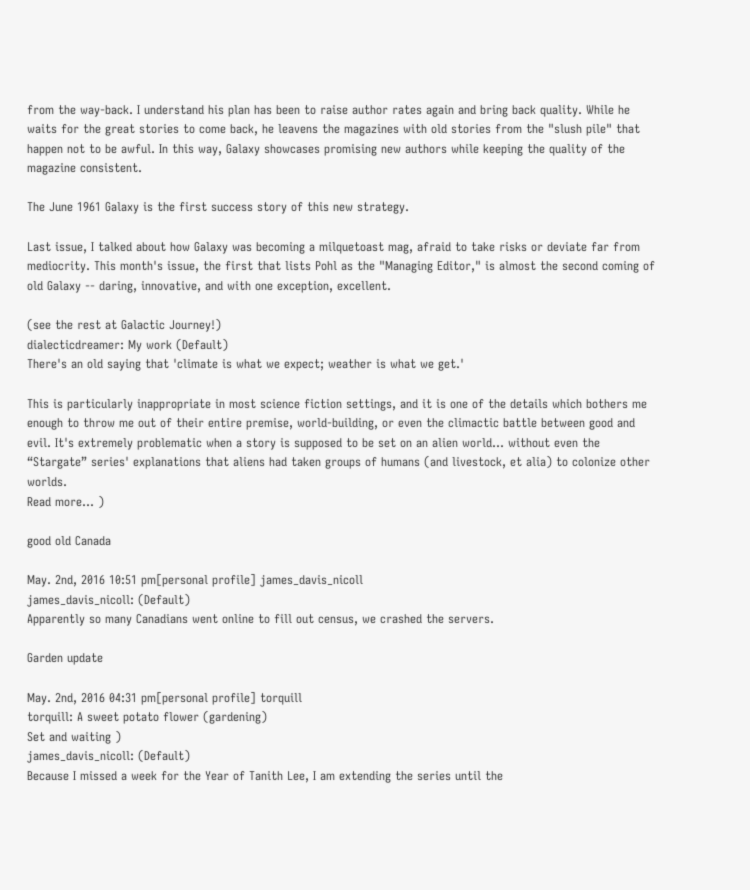from the way-back. I understand his plan has been to raise author rates again and bring back quality. While he waits for the great stories to come back, he leavens the magazines with old stories from the "slush pile" that happen not to be awful. In this way, Galaxy showcases promising new authors while keeping the quality of the magazine consistent.

The June 1961 Galaxy is the first success story of this new strategy.

Last issue, I talked about how Galaxy was becoming a milquetoast mag, afraid to take risks or deviate far from mediocrity. This month's issue, the first that lists Pohl as the "Managing Editor," is almost the second coming of old Galaxy -- daring, innovative, and with one exception, excellent.

(see the rest at Galactic Journey!)
dialecticdreamer: My work (Default)
There's an old saying that 'climate is what we expect; weather is what we get.'

This is particularly inappropriate in most science fiction settings, and it is one of the details which bothers me enough to throw me out of their entire premise, world-building, or even the climactic battle between good and evil. It's extremely problematic when a story is supposed to be set on an alien world… without even the “Stargate” series' explanations that aliens had taken groups of humans (and livestock, et alia) to colonize other worlds.
Read more... )

good old Canada

May. 2nd, 2016 10:51 pm[personal profile] james_davis_nicoll
james_davis_nicoll: (Default)
Apparently so many Canadians went online to fill out census, we crashed the servers.

Garden update

May. 2nd, 2016 04:31 pm[personal profile] torquill
torquill: A sweet potato flower (gardening)
Set and waiting )
james_davis_nicoll: (Default)
Because I missed a week for the Year of Tanith Lee, I am extending the series until the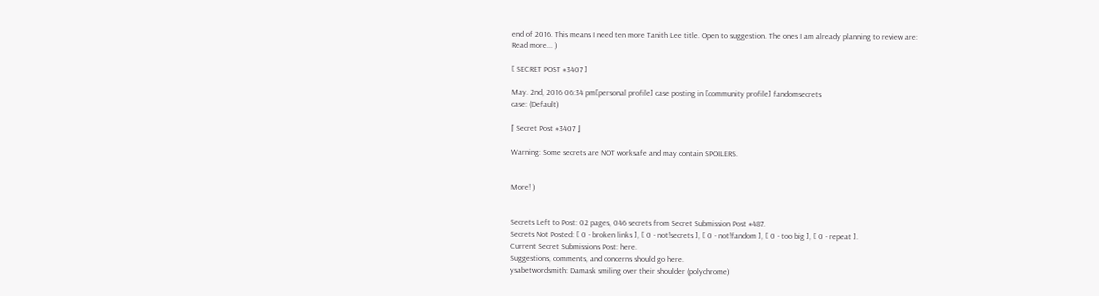end of 2016. This means I need ten more Tanith Lee title. Open to suggestion. The ones I am already planning to review are:
Read more... )

[ SECRET POST #3407 ]

May. 2nd, 2016 06:34 pm[personal profile] case posting in [community profile] fandomsecrets
case: (Default)

⌈ Secret Post #3407 ⌋

Warning: Some secrets are NOT worksafe and may contain SPOILERS.


More! )


Secrets Left to Post: 02 pages, 046 secrets from Secret Submission Post #487.
Secrets Not Posted: [ 0 - broken links ], [ 0 - not!secrets ], [ 0 - not!fandom ], [ 0 - too big ], [ 0 - repeat ].
Current Secret Submissions Post: here.
Suggestions, comments, and concerns should go here.
ysabetwordsmith: Damask smiling over their shoulder (polychrome)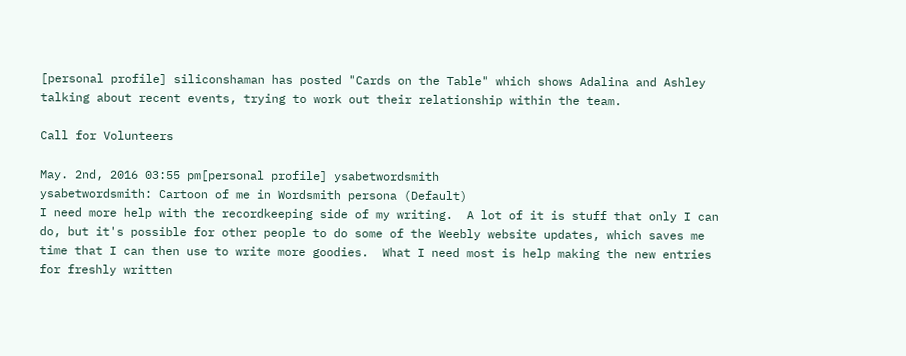[personal profile] siliconshaman has posted "Cards on the Table" which shows Adalina and Ashley talking about recent events, trying to work out their relationship within the team.

Call for Volunteers

May. 2nd, 2016 03:55 pm[personal profile] ysabetwordsmith
ysabetwordsmith: Cartoon of me in Wordsmith persona (Default)
I need more help with the recordkeeping side of my writing.  A lot of it is stuff that only I can do, but it's possible for other people to do some of the Weebly website updates, which saves me time that I can then use to write more goodies.  What I need most is help making the new entries for freshly written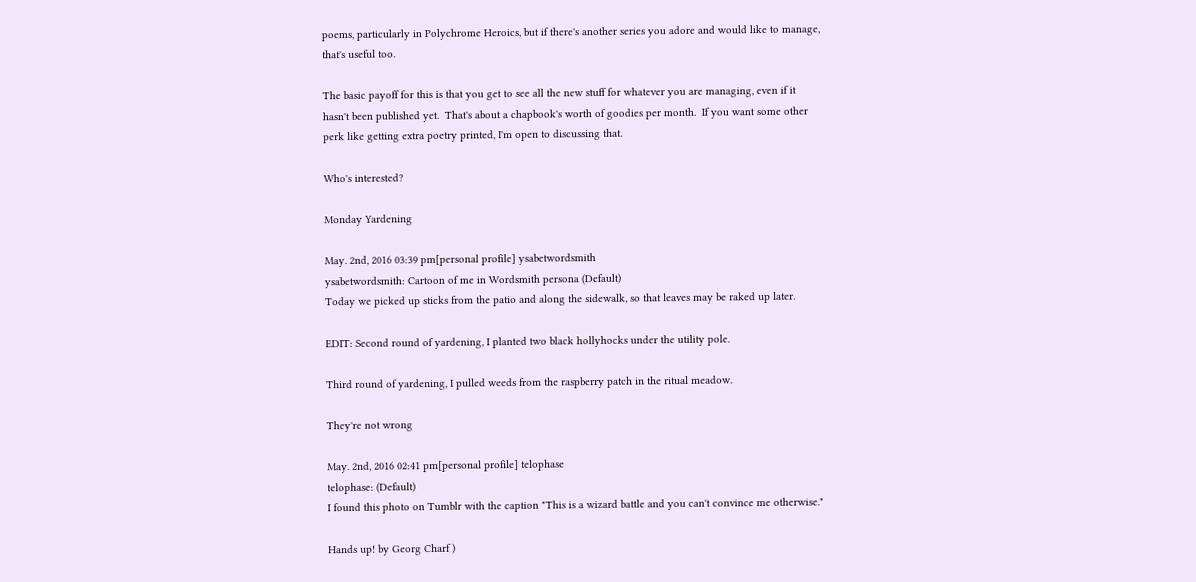poems, particularly in Polychrome Heroics, but if there's another series you adore and would like to manage, that's useful too.

The basic payoff for this is that you get to see all the new stuff for whatever you are managing, even if it hasn't been published yet.  That's about a chapbook's worth of goodies per month.  If you want some other perk like getting extra poetry printed, I'm open to discussing that.

Who's interested?

Monday Yardening

May. 2nd, 2016 03:39 pm[personal profile] ysabetwordsmith
ysabetwordsmith: Cartoon of me in Wordsmith persona (Default)
Today we picked up sticks from the patio and along the sidewalk, so that leaves may be raked up later.

EDIT: Second round of yardening, I planted two black hollyhocks under the utility pole.

Third round of yardening, I pulled weeds from the raspberry patch in the ritual meadow.

They're not wrong

May. 2nd, 2016 02:41 pm[personal profile] telophase
telophase: (Default)
I found this photo on Tumblr with the caption "This is a wizard battle and you can't convince me otherwise."

Hands up! by Georg Charf )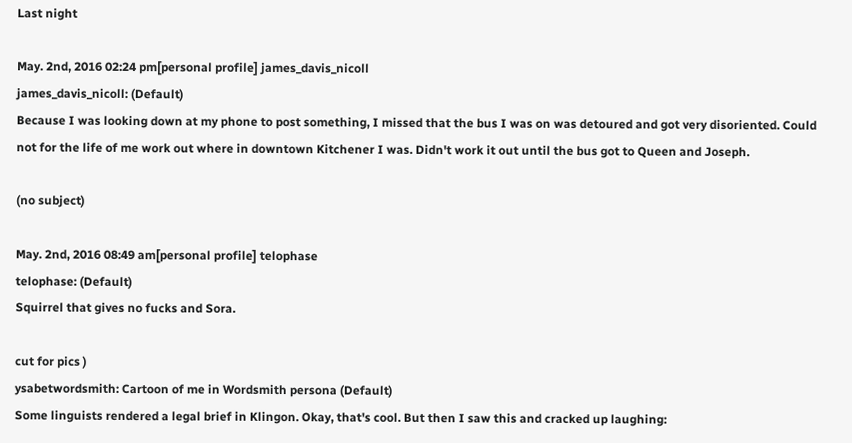Last night

May. 2nd, 2016 02:24 pm[personal profile] james_davis_nicoll
james_davis_nicoll: (Default)
Because I was looking down at my phone to post something, I missed that the bus I was on was detoured and got very disoriented. Could not for the life of me work out where in downtown Kitchener I was. Didn't work it out until the bus got to Queen and Joseph.

(no subject)

May. 2nd, 2016 08:49 am[personal profile] telophase
telophase: (Default)
Squirrel that gives no fucks and Sora.

cut for pics )
ysabetwordsmith: Cartoon of me in Wordsmith persona (Default)
Some linguists rendered a legal brief in Klingon. Okay, that's cool. But then I saw this and cracked up laughing: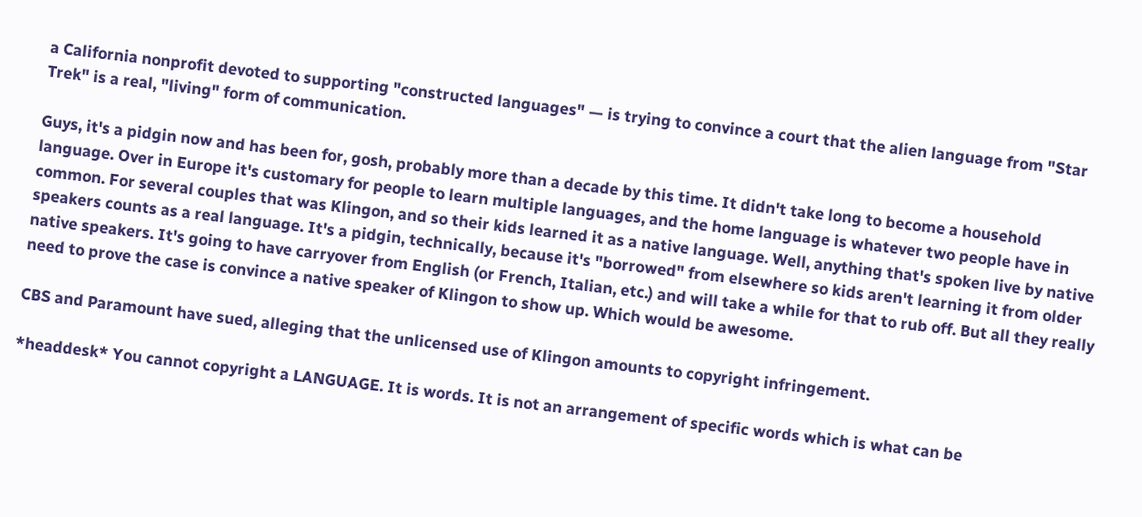a California nonprofit devoted to supporting "constructed languages" — is trying to convince a court that the alien language from "Star Trek" is a real, "living" form of communication.

Guys, it's a pidgin now and has been for, gosh, probably more than a decade by this time. It didn't take long to become a household language. Over in Europe it's customary for people to learn multiple languages, and the home language is whatever two people have in common. For several couples that was Klingon, and so their kids learned it as a native language. Well, anything that's spoken live by native speakers counts as a real language. It's a pidgin, technically, because it's "borrowed" from elsewhere so kids aren't learning it from older native speakers. It's going to have carryover from English (or French, Italian, etc.) and will take a while for that to rub off. But all they really need to prove the case is convince a native speaker of Klingon to show up. Which would be awesome.

CBS and Paramount have sued, alleging that the unlicensed use of Klingon amounts to copyright infringement.

*headdesk* You cannot copyright a LANGUAGE. It is words. It is not an arrangement of specific words which is what can be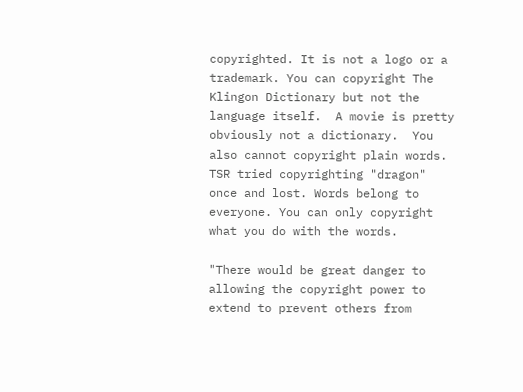copyrighted. It is not a logo or a trademark. You can copyright The Klingon Dictionary but not the language itself.  A movie is pretty obviously not a dictionary.  You also cannot copyright plain words. TSR tried copyrighting "dragon" once and lost. Words belong to everyone. You can only copyright what you do with the words.

"There would be great danger to allowing the copyright power to extend to prevent others from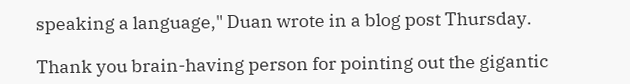speaking a language," Duan wrote in a blog post Thursday.

Thank you brain-having person for pointing out the gigantic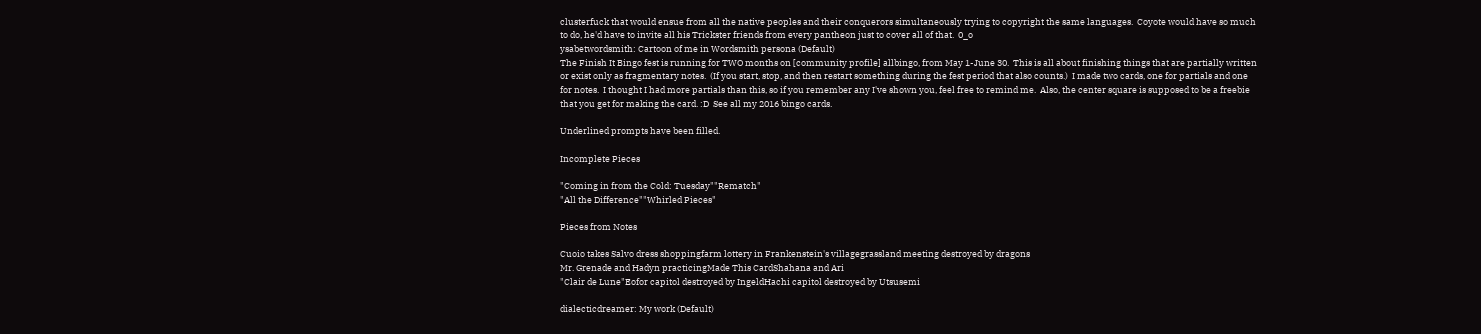clusterfuck that would ensue from all the native peoples and their conquerors simultaneously trying to copyright the same languages.  Coyote would have so much to do, he'd have to invite all his Trickster friends from every pantheon just to cover all of that.  0_o
ysabetwordsmith: Cartoon of me in Wordsmith persona (Default)
The Finish It Bingo fest is running for TWO months on [community profile] allbingo, from May 1-June 30.  This is all about finishing things that are partially written or exist only as fragmentary notes.  (If you start, stop, and then restart something during the fest period that also counts.)  I made two cards, one for partials and one for notes.  I thought I had more partials than this, so if you remember any I've shown you, feel free to remind me.  Also, the center square is supposed to be a freebie that you get for making the card. :D  See all my 2016 bingo cards.

Underlined prompts have been filled.

Incomplete Pieces

"Coming in from the Cold: Tuesday""Rematch"
"All the Difference""Whirled Pieces"

Pieces from Notes

Cuoio takes Salvo dress shoppingfarm lottery in Frankenstein's villagegrassland meeting destroyed by dragons
Mr. Grenade and Hadyn practicingMade This CardShahana and Ari
"Clair de Lune"Eofor capitol destroyed by IngeldHachi capitol destroyed by Utsusemi

dialecticdreamer: My work (Default)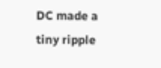DC made a tiny ripple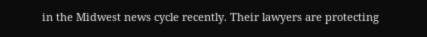in the Midwest news cycle recently. Their lawyers are protecting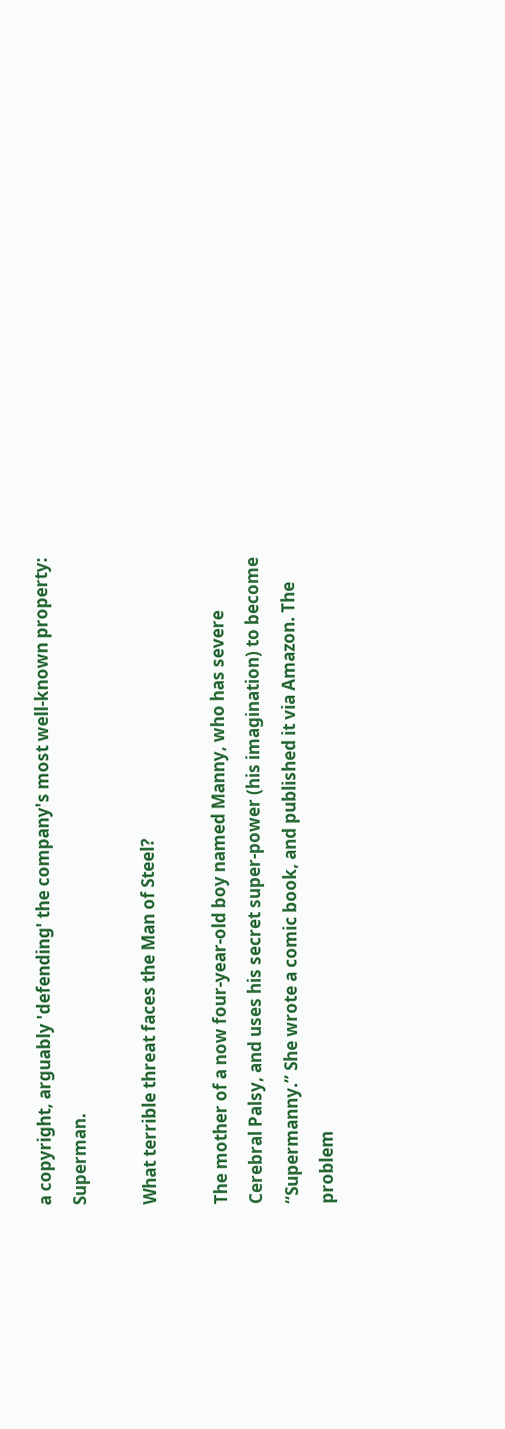a copyright, arguably 'defending' the company's most well-known property: Superman.

What terrible threat faces the Man of Steel?

The mother of a now four-year-old boy named Manny, who has severe Cerebral Palsy, and uses his secret super-power (his imagination) to become “Supermanny.” She wrote a comic book, and published it via Amazon. The problem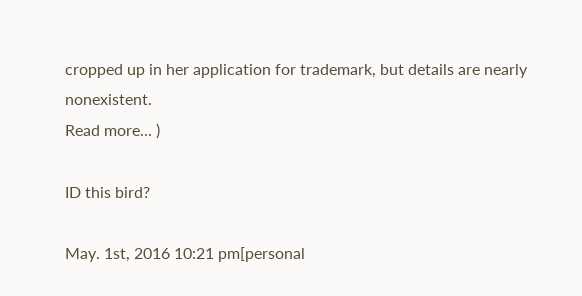cropped up in her application for trademark, but details are nearly nonexistent.
Read more... )

ID this bird?

May. 1st, 2016 10:21 pm[personal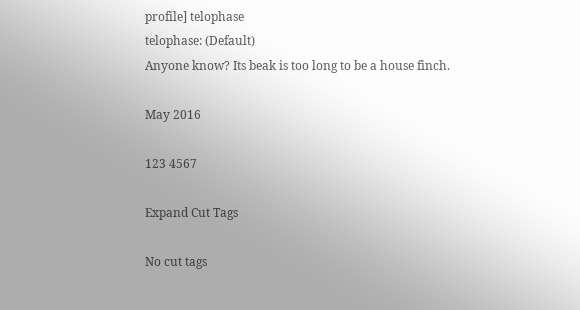profile] telophase
telophase: (Default)
Anyone know? Its beak is too long to be a house finch.

May 2016

123 4567

Expand Cut Tags

No cut tags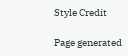Style Credit

Page generated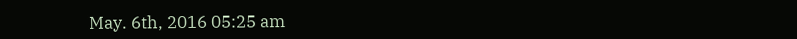May. 6th, 2016 05:25 am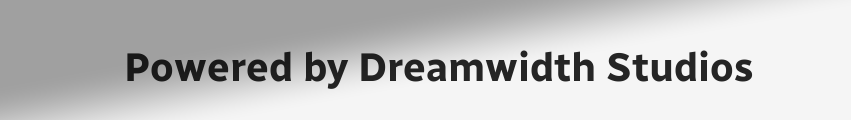Powered by Dreamwidth Studios